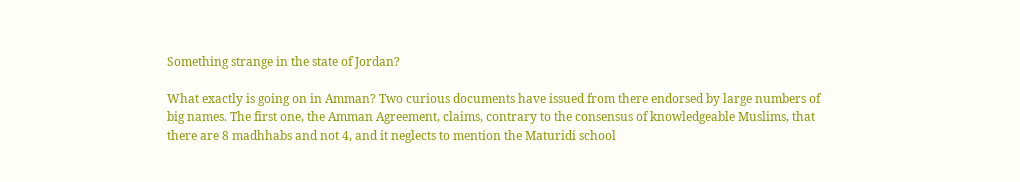Something strange in the state of Jordan?

What exactly is going on in Amman? Two curious documents have issued from there endorsed by large numbers of big names. The first one, the Amman Agreement, claims, contrary to the consensus of knowledgeable Muslims, that there are 8 madhhabs and not 4, and it neglects to mention the Maturidi school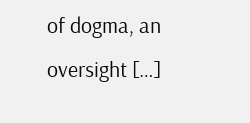of dogma, an oversight […]